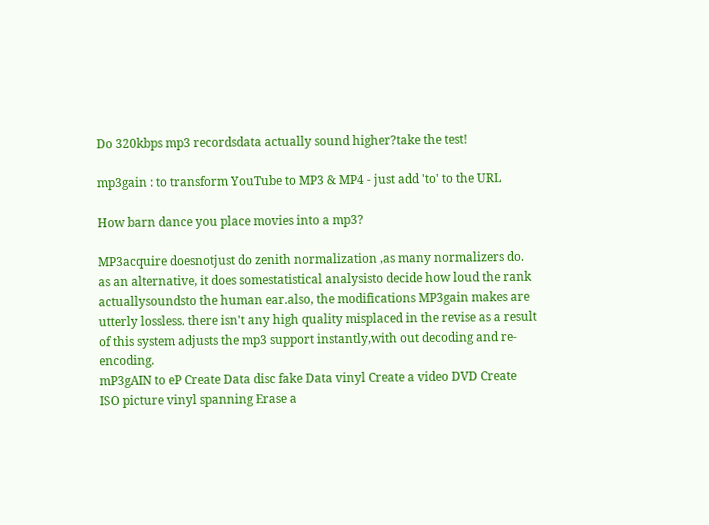Do 320kbps mp3 recordsdata actually sound higher?take the test!

mp3gain : to transform YouTube to MP3 & MP4 - just add 'to' to the URL

How barn dance you place movies into a mp3?

MP3acquire doesnotjust do zenith normalization ,as many normalizers do. as an alternative, it does somestatistical analysisto decide how loud the rank actuallysoundsto the human ear.also, the modifications MP3gain makes are utterly lossless. there isn't any high quality misplaced in the revise as a result of this system adjusts the mp3 support instantly,with out decoding and re-encoding.
mP3gAIN to eP Create Data disc fake Data vinyl Create a video DVD Create ISO picture vinyl spanning Erase a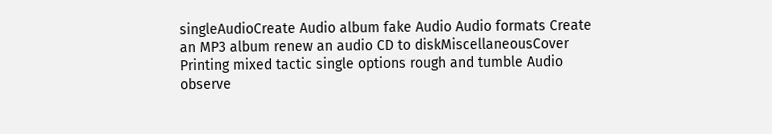singleAudioCreate Audio album fake Audio Audio formats Create an MP3 album renew an audio CD to diskMiscellaneousCover Printing mixed tactic single options rough and tumble Audio observe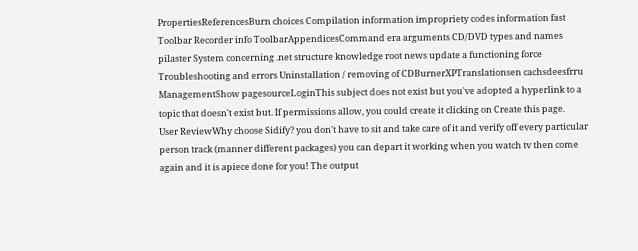PropertiesReferencesBurn choices Compilation information impropriety codes information fast Toolbar Recorder info ToolbarAppendicesCommand era arguments CD/DVD types and names pilaster System concerning .net structure knowledge root news update a functioning force Troubleshooting and errors Uninstallation / removing of CDBurnerXPTranslationsen cachsdeesfrru ManagementShow pagesourceLoginThis subject does not exist but you've adopted a hyperlink to a topic that doesn't exist but. If permissions allow, you could create it clicking on Create this page.
User ReviewWhy choose Sidify? you don't have to sit and take care of it and verify off every particular person track (manner different packages) you can depart it working when you watch tv then come again and it is apiece done for you! The output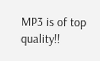MP3 is of top quality!!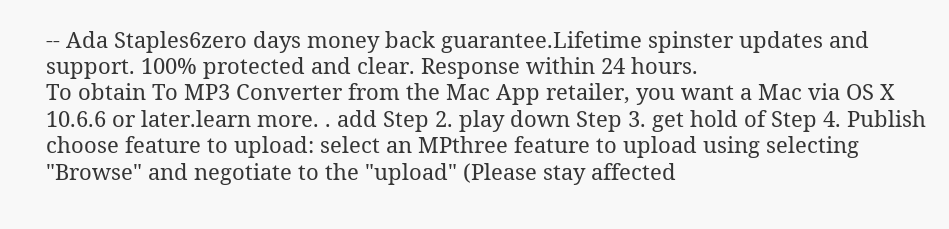-- Ada Staples6zero days money back guarantee.Lifetime spinster updates and support. 100% protected and clear. Response within 24 hours.
To obtain To MP3 Converter from the Mac App retailer, you want a Mac via OS X 10.6.6 or later.learn more. . add Step 2. play down Step 3. get hold of Step 4. Publish choose feature to upload: select an MPthree feature to upload using selecting "Browse" and negotiate to the "upload" (Please stay affected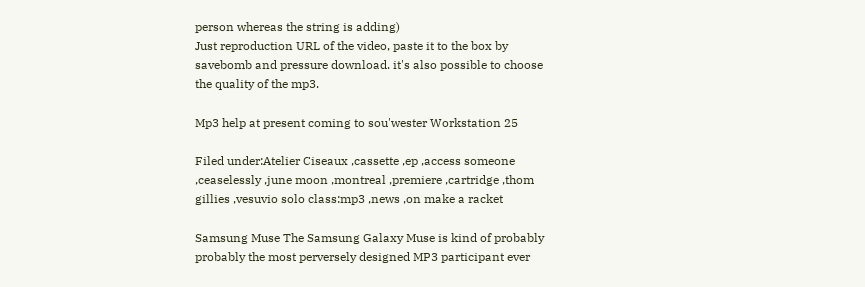person whereas the string is adding)
Just reproduction URL of the video, paste it to the box by savebomb and pressure download. it's also possible to choose the quality of the mp3.

Mp3 help at present coming to sou'wester Workstation 25

Filed under:Atelier Ciseaux ,cassette ,ep ,access someone ,ceaselessly ,june moon ,montreal ,premiere ,cartridge ,thom gillies ,vesuvio solo class:mp3 ,news ,on make a racket

Samsung Muse The Samsung Galaxy Muse is kind of probably probably the most perversely designed MP3 participant ever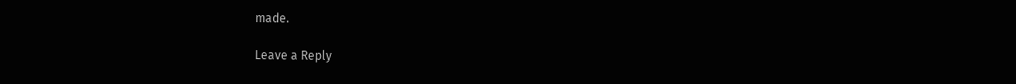made.

Leave a Reply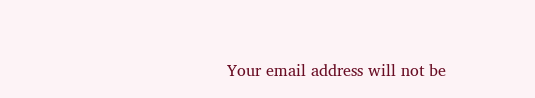Your email address will not be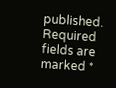published. Required fields are marked *